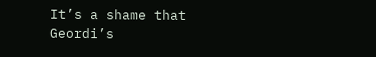It’s a shame that Geordi’s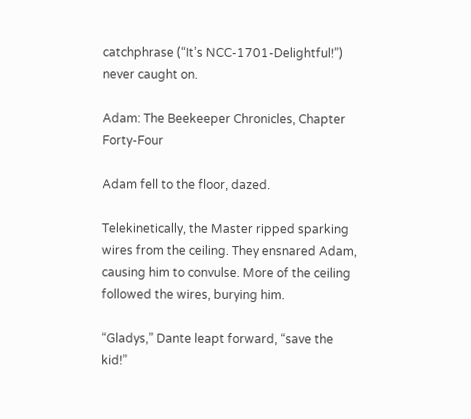catchphrase (“It’s NCC-1701-Delightful!”) never caught on.

Adam: The Beekeeper Chronicles, Chapter Forty-Four

Adam fell to the floor, dazed.

Telekinetically, the Master ripped sparking wires from the ceiling. They ensnared Adam, causing him to convulse. More of the ceiling followed the wires, burying him.

“Gladys,” Dante leapt forward, “save the kid!”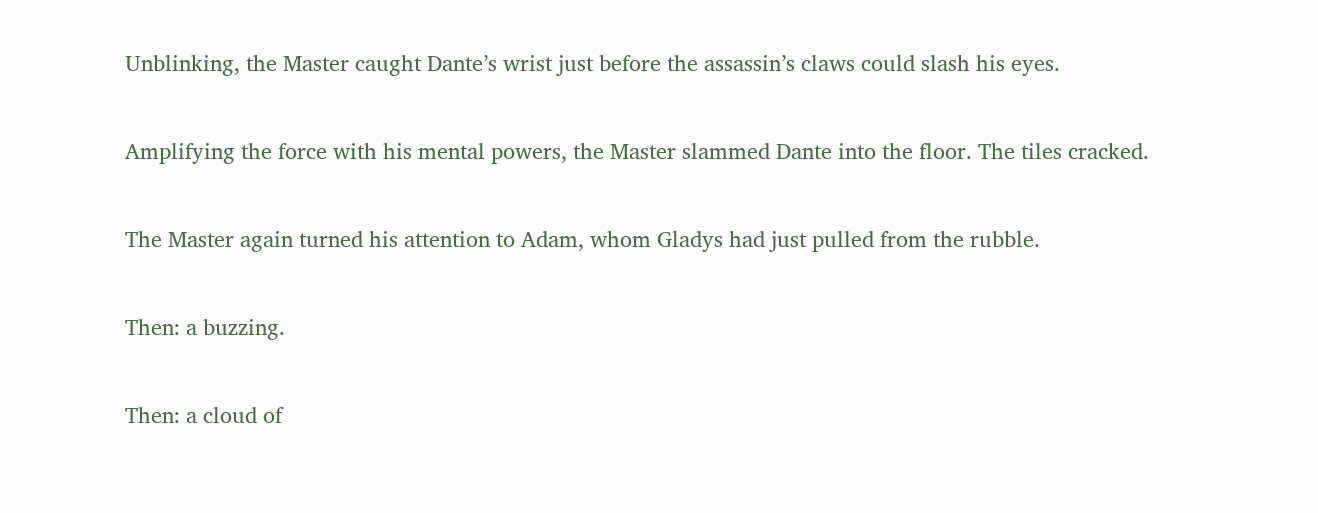Unblinking, the Master caught Dante’s wrist just before the assassin’s claws could slash his eyes.

Amplifying the force with his mental powers, the Master slammed Dante into the floor. The tiles cracked.

The Master again turned his attention to Adam, whom Gladys had just pulled from the rubble.

Then: a buzzing.

Then: a cloud of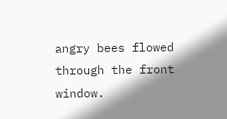angry bees flowed through the front window.